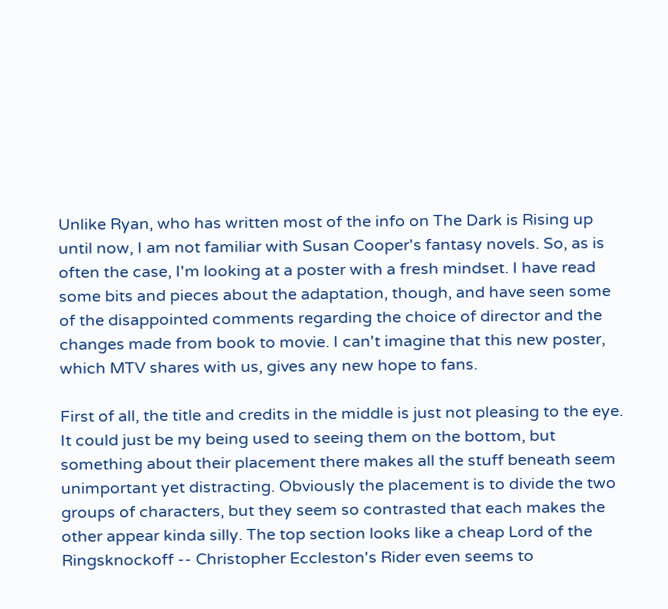Unlike Ryan, who has written most of the info on The Dark is Rising up until now, I am not familiar with Susan Cooper's fantasy novels. So, as is often the case, I'm looking at a poster with a fresh mindset. I have read some bits and pieces about the adaptation, though, and have seen some of the disappointed comments regarding the choice of director and the changes made from book to movie. I can't imagine that this new poster, which MTV shares with us, gives any new hope to fans.

First of all, the title and credits in the middle is just not pleasing to the eye. It could just be my being used to seeing them on the bottom, but something about their placement there makes all the stuff beneath seem unimportant yet distracting. Obviously the placement is to divide the two groups of characters, but they seem so contrasted that each makes the other appear kinda silly. The top section looks like a cheap Lord of the Ringsknockoff -- Christopher Eccleston's Rider even seems to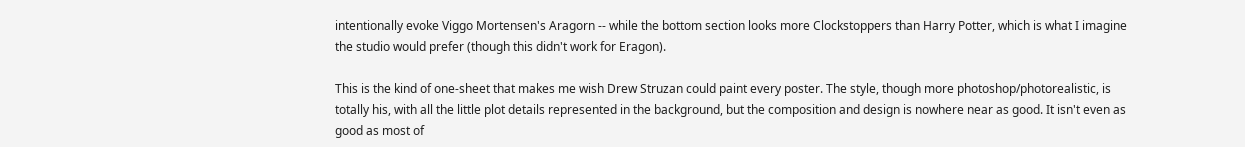intentionally evoke Viggo Mortensen's Aragorn -- while the bottom section looks more Clockstoppers than Harry Potter, which is what I imagine the studio would prefer (though this didn't work for Eragon).

This is the kind of one-sheet that makes me wish Drew Struzan could paint every poster. The style, though more photoshop/photorealistic, is totally his, with all the little plot details represented in the background, but the composition and design is nowhere near as good. It isn't even as good as most of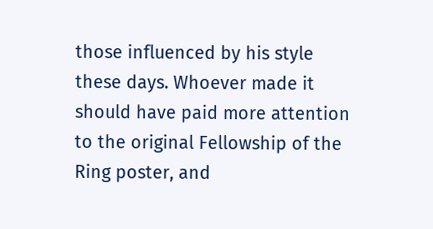those influenced by his style these days. Whoever made it should have paid more attention to the original Fellowship of the Ring poster, and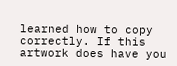learned how to copy correctly. If this artwork does have you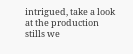intrigued, take a look at the production stills we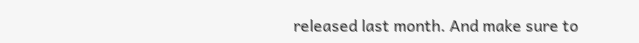released last month. And make sure to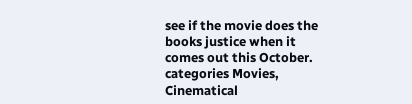see if the movie does the books justice when it comes out this October.
categories Movies, Cinematical